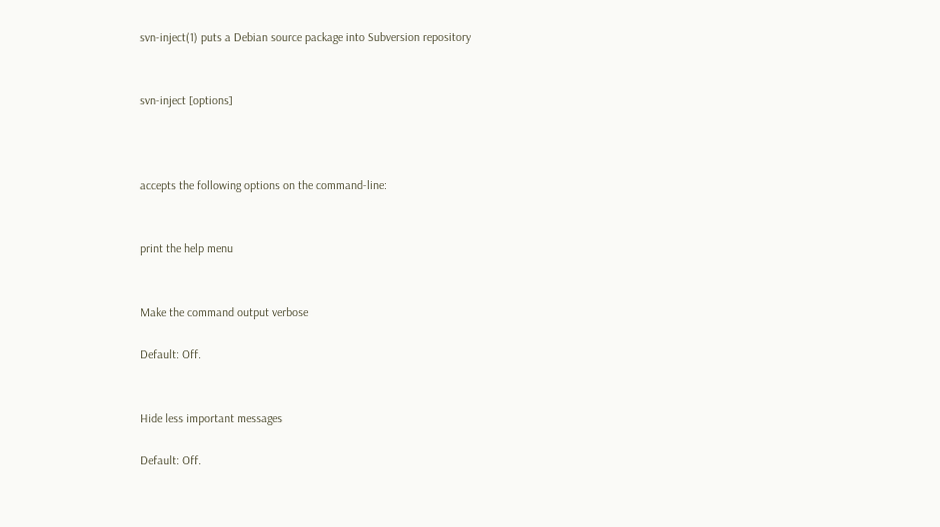svn-inject(1) puts a Debian source package into Subversion repository


svn-inject [options]



accepts the following options on the command-line:


print the help menu


Make the command output verbose

Default: Off.


Hide less important messages

Default: Off.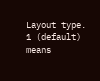Layout type. 1 (default) means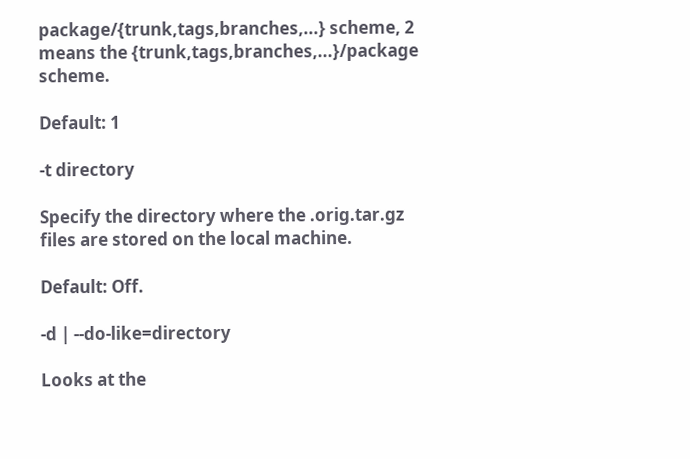package/{trunk,tags,branches,...} scheme, 2 means the {trunk,tags,branches,...}/package scheme.

Default: 1

-t directory

Specify the directory where the .orig.tar.gz files are stored on the local machine.

Default: Off.

-d | --do-like=directory

Looks at the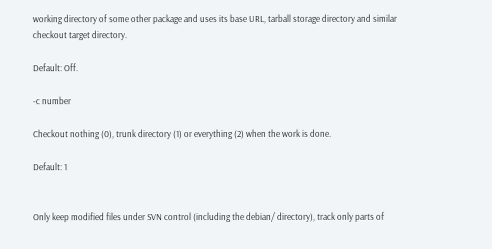working directory of some other package and uses its base URL, tarball storage directory and similar checkout target directory.

Default: Off.

-c number

Checkout nothing (0), trunk directory (1) or everything (2) when the work is done.

Default: 1


Only keep modified files under SVN control (including the debian/ directory), track only parts of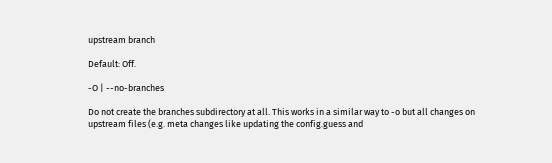upstream branch

Default: Off.

-O | --no-branches

Do not create the branches subdirectory at all. This works in a similar way to -o but all changes on upstream files (e.g. meta changes like updating the config.guess and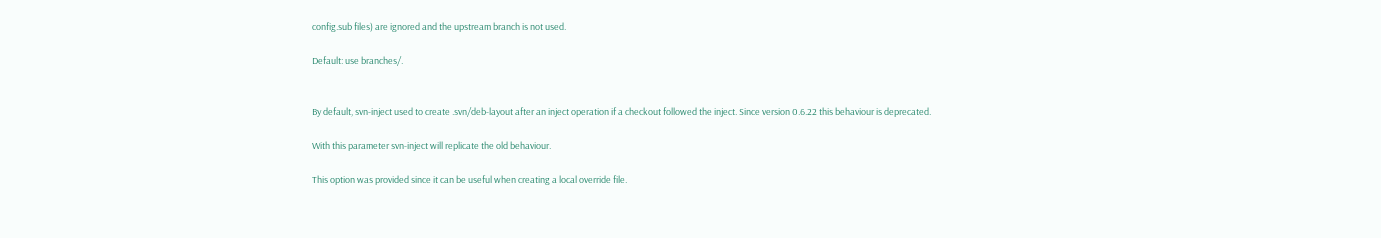config.sub files) are ignored and the upstream branch is not used.

Default: use branches/.


By default, svn-inject used to create .svn/deb-layout after an inject operation if a checkout followed the inject. Since version 0.6.22 this behaviour is deprecated.

With this parameter svn-inject will replicate the old behaviour.

This option was provided since it can be useful when creating a local override file.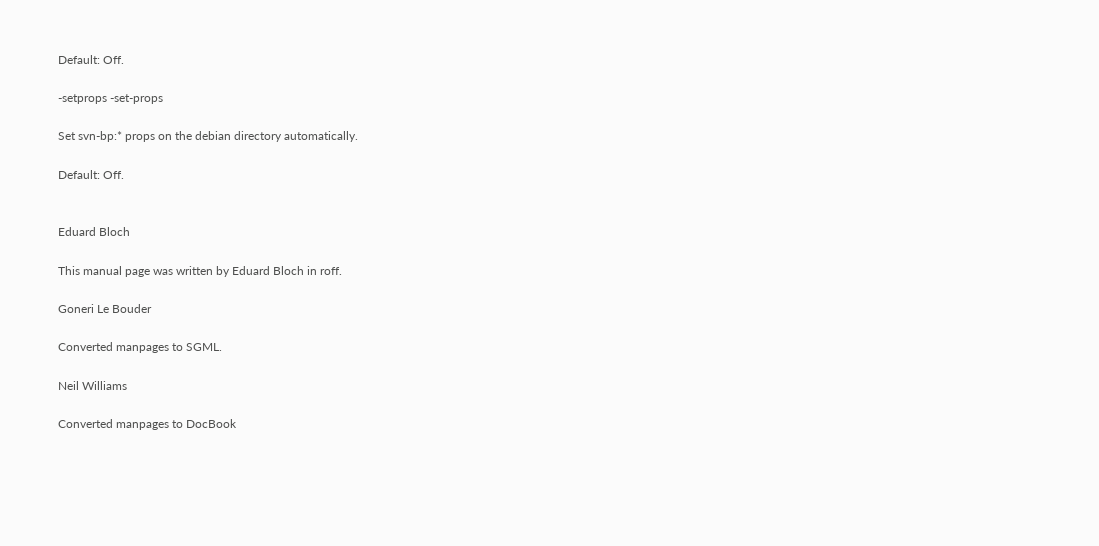Default: Off.

-setprops -set-props

Set svn-bp:* props on the debian directory automatically.

Default: Off.


Eduard Bloch

This manual page was written by Eduard Bloch in roff.

Goneri Le Bouder

Converted manpages to SGML.

Neil Williams

Converted manpages to DocBook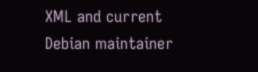XML and current Debian maintainer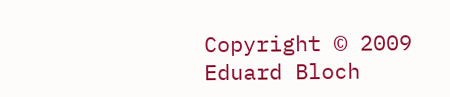Copyright © 2009 Eduard Bloch